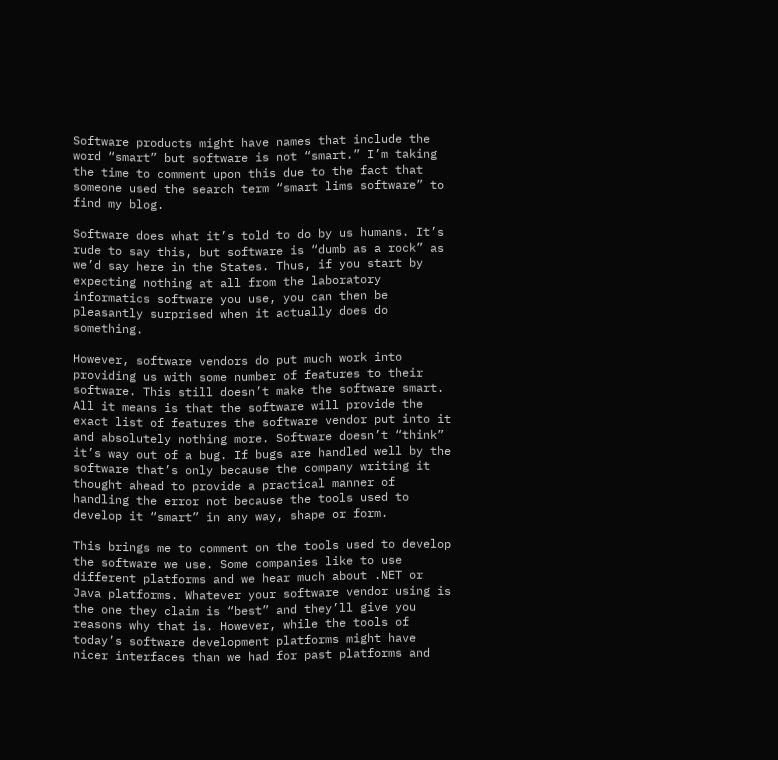Software products might have names that include the word “smart” but software is not “smart.” I’m taking the time to comment upon this due to the fact that someone used the search term “smart lims software” to find my blog.

Software does what it’s told to do by us humans. It’s rude to say this, but software is “dumb as a rock” as we’d say here in the States. Thus, if you start by expecting nothing at all from the laboratory informatics software you use, you can then be pleasantly surprised when it actually does do something.

However, software vendors do put much work into providing us with some number of features to their software. This still doesn’t make the software smart. All it means is that the software will provide the exact list of features the software vendor put into it and absolutely nothing more. Software doesn’t “think” it’s way out of a bug. If bugs are handled well by the software that’s only because the company writing it thought ahead to provide a practical manner of handling the error not because the tools used to develop it “smart” in any way, shape or form.

This brings me to comment on the tools used to develop the software we use. Some companies like to use different platforms and we hear much about .NET or Java platforms. Whatever your software vendor using is the one they claim is “best” and they’ll give you reasons why that is. However, while the tools of today’s software development platforms might have nicer interfaces than we had for past platforms and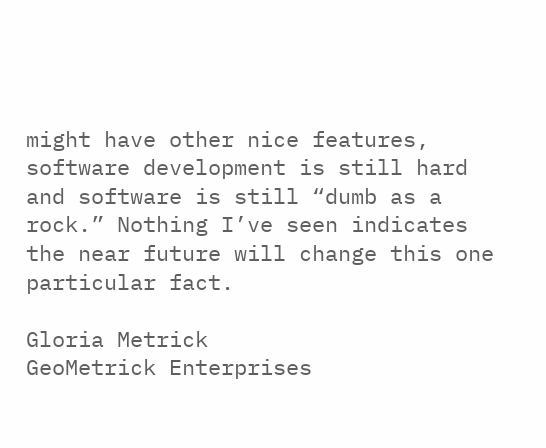might have other nice features, software development is still hard and software is still “dumb as a rock.” Nothing I’ve seen indicates the near future will change this one particular fact.

Gloria Metrick
GeoMetrick Enterprises